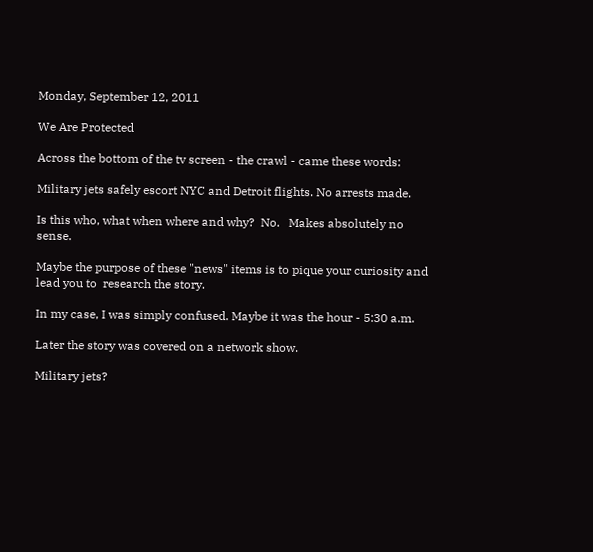Monday, September 12, 2011

We Are Protected

Across the bottom of the tv screen - the crawl - came these words:

Military jets safely escort NYC and Detroit flights. No arrests made.

Is this who, what when where and why?  No.   Makes absolutely no sense.

Maybe the purpose of these "news" items is to pique your curiosity and lead you to  research the story.

In my case, I was simply confused. Maybe it was the hour - 5:30 a.m.

Later the story was covered on a network show.

Military jets?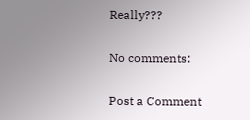Really???

No comments:

Post a Comment